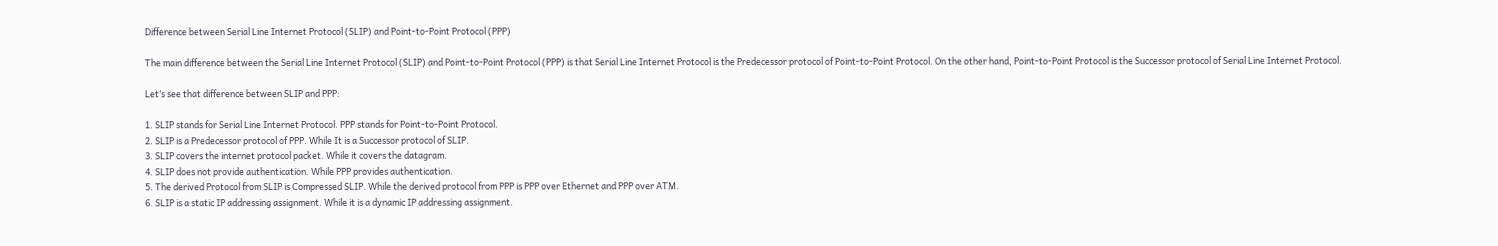Difference between Serial Line Internet Protocol (SLIP) and Point-to-Point Protocol (PPP)

The main difference between the Serial Line Internet Protocol (SLIP) and Point-to-Point Protocol (PPP) is that Serial Line Internet Protocol is the Predecessor protocol of Point-to-Point Protocol. On the other hand, Point-to-Point Protocol is the Successor protocol of Serial Line Internet Protocol.

Let’s see that difference between SLIP and PPP:

1. SLIP stands for Serial Line Internet Protocol. PPP stands for Point-to-Point Protocol.
2. SLIP is a Predecessor protocol of PPP. While It is a Successor protocol of SLIP.
3. SLIP covers the internet protocol packet. While it covers the datagram.
4. SLIP does not provide authentication. While PPP provides authentication.
5. The derived Protocol from SLIP is Compressed SLIP. While the derived protocol from PPP is PPP over Ethernet and PPP over ATM.
6. SLIP is a static IP addressing assignment. While it is a dynamic IP addressing assignment.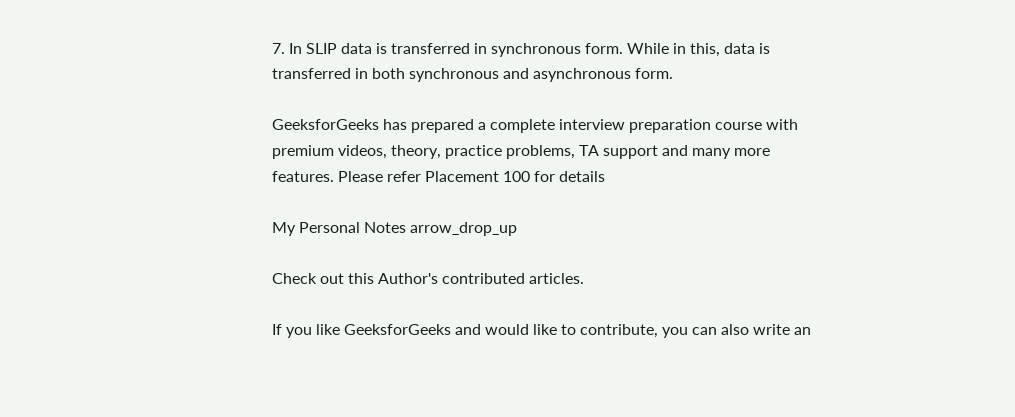7. In SLIP data is transferred in synchronous form. While in this, data is transferred in both synchronous and asynchronous form.

GeeksforGeeks has prepared a complete interview preparation course with premium videos, theory, practice problems, TA support and many more features. Please refer Placement 100 for details

My Personal Notes arrow_drop_up

Check out this Author's contributed articles.

If you like GeeksforGeeks and would like to contribute, you can also write an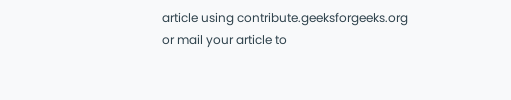article using contribute.geeksforgeeks.org or mail your article to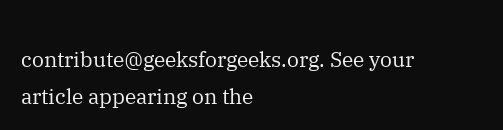contribute@geeksforgeeks.org. See your article appearing on the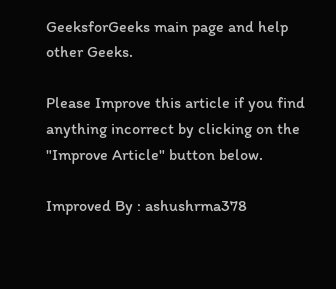GeeksforGeeks main page and help other Geeks.

Please Improve this article if you find anything incorrect by clicking on the "Improve Article" button below.

Improved By : ashushrma378